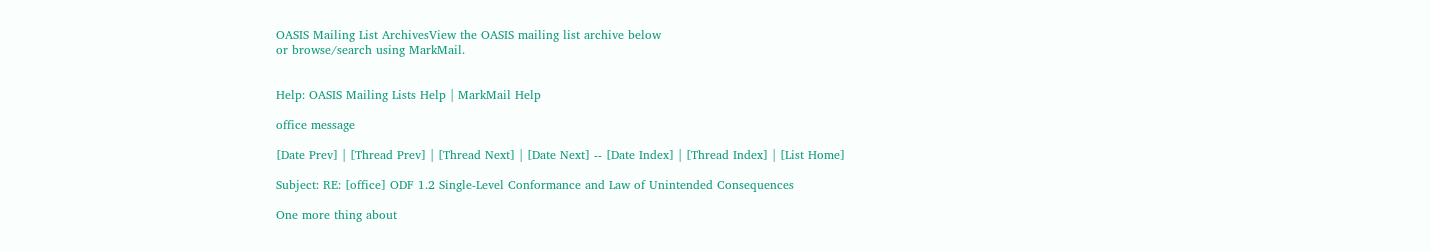OASIS Mailing List ArchivesView the OASIS mailing list archive below
or browse/search using MarkMail.


Help: OASIS Mailing Lists Help | MarkMail Help

office message

[Date Prev] | [Thread Prev] | [Thread Next] | [Date Next] -- [Date Index] | [Thread Index] | [List Home]

Subject: RE: [office] ODF 1.2 Single-Level Conformance and Law of Unintended Consequences

One more thing about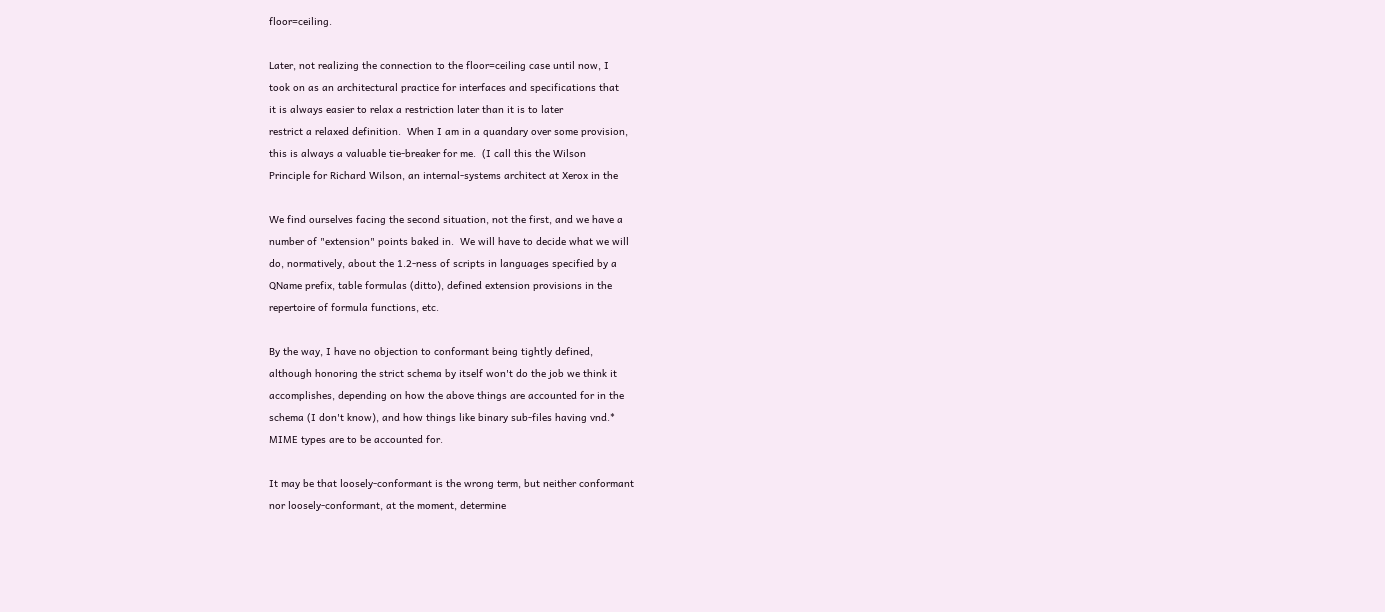floor=ceiling.

Later, not realizing the connection to the floor=ceiling case until now, I
took on as an architectural practice for interfaces and specifications that
it is always easier to relax a restriction later than it is to later
restrict a relaxed definition.  When I am in a quandary over some provision,
this is always a valuable tie-breaker for me.  (I call this the Wilson
Principle for Richard Wilson, an internal-systems architect at Xerox in the

We find ourselves facing the second situation, not the first, and we have a
number of "extension" points baked in.  We will have to decide what we will
do, normatively, about the 1.2-ness of scripts in languages specified by a
QName prefix, table formulas (ditto), defined extension provisions in the
repertoire of formula functions, etc.

By the way, I have no objection to conformant being tightly defined,
although honoring the strict schema by itself won't do the job we think it
accomplishes, depending on how the above things are accounted for in the
schema (I don't know), and how things like binary sub-files having vnd.*
MIME types are to be accounted for.

It may be that loosely-conformant is the wrong term, but neither conformant
nor loosely-conformant, at the moment, determine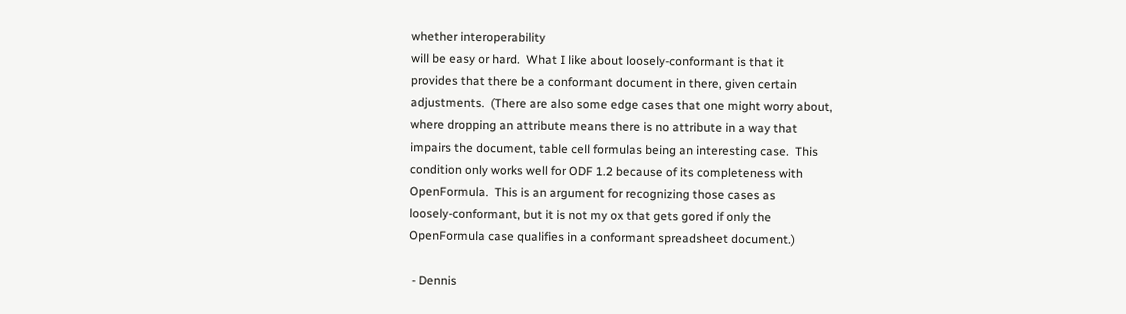whether interoperability
will be easy or hard.  What I like about loosely-conformant is that it
provides that there be a conformant document in there, given certain
adjustments.  (There are also some edge cases that one might worry about,
where dropping an attribute means there is no attribute in a way that
impairs the document, table cell formulas being an interesting case.  This
condition only works well for ODF 1.2 because of its completeness with
OpenFormula.  This is an argument for recognizing those cases as
loosely-conformant, but it is not my ox that gets gored if only the
OpenFormula case qualifies in a conformant spreadsheet document.)

 - Dennis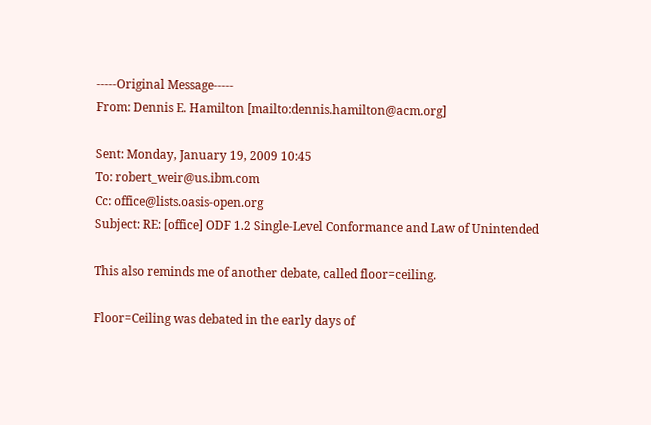-----Original Message-----
From: Dennis E. Hamilton [mailto:dennis.hamilton@acm.org]

Sent: Monday, January 19, 2009 10:45
To: robert_weir@us.ibm.com
Cc: office@lists.oasis-open.org
Subject: RE: [office] ODF 1.2 Single-Level Conformance and Law of Unintended

This also reminds me of another debate, called floor=ceiling.

Floor=Ceiling was debated in the early days of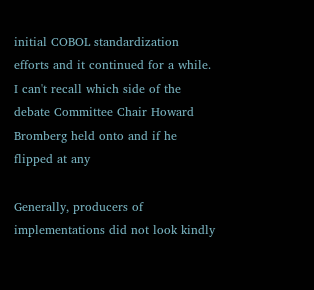initial COBOL standardization
efforts and it continued for a while.  I can't recall which side of the
debate Committee Chair Howard Bromberg held onto and if he flipped at any

Generally, producers of implementations did not look kindly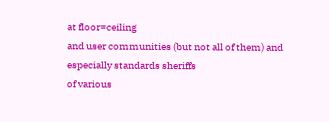at floor=ceiling
and user communities (but not all of them) and especially standards sheriffs
of various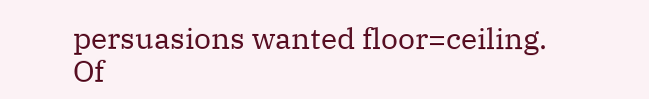persuasions wanted floor=ceiling.  Of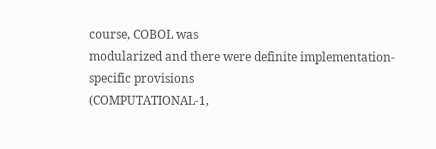course, COBOL was
modularized and there were definite implementation-specific provisions
(COMPUTATIONAL-1,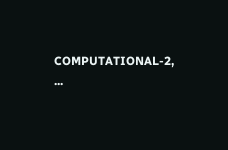COMPUTATIONAL-2, ...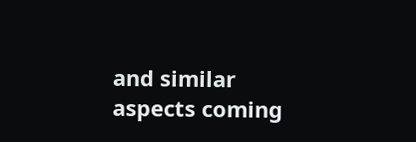and similar aspects coming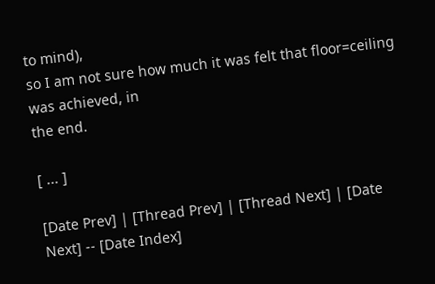to mind),
so I am not sure how much it was felt that floor=ceiling was achieved, in
the end.

[ ... ]

[Date Prev] | [Thread Prev] | [Thread Next] | [Date Next] -- [Date Index]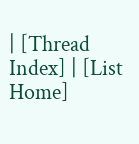| [Thread Index] | [List Home]